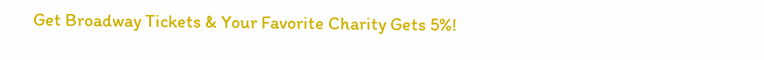Get Broadway Tickets & Your Favorite Charity Gets 5%!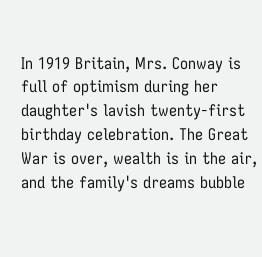In 1919 Britain, Mrs. Conway is full of optimism during her daughter's lavish twenty-first birthday celebration. The Great War is over, wealth is in the air, and the family's dreams bubble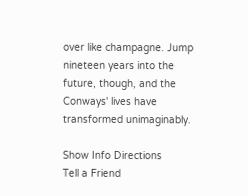over like champagne. Jump nineteen years into the future, though, and the Conways' lives have transformed unimaginably.

Show Info Directions
Tell a Friend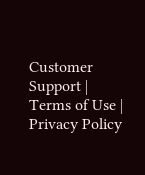Customer Support | Terms of Use | Privacy Policy